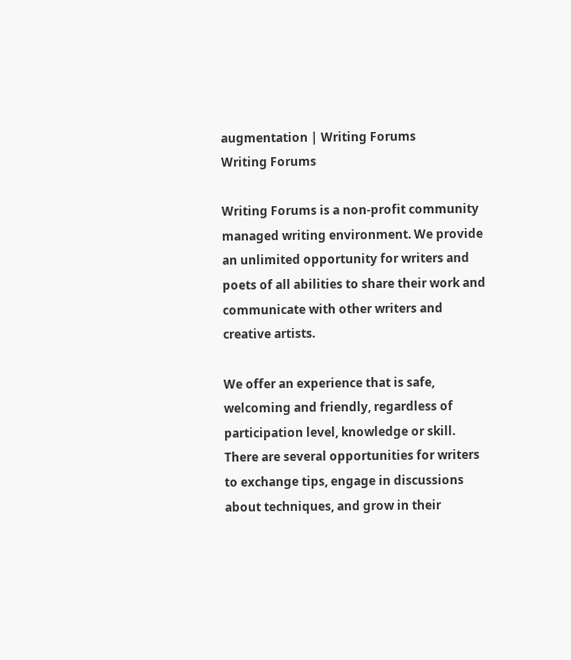augmentation | Writing Forums
Writing Forums

Writing Forums is a non-profit community managed writing environment. We provide an unlimited opportunity for writers and poets of all abilities to share their work and communicate with other writers and creative artists.

We offer an experience that is safe, welcoming and friendly, regardless of participation level, knowledge or skill. There are several opportunities for writers to exchange tips, engage in discussions about techniques, and grow in their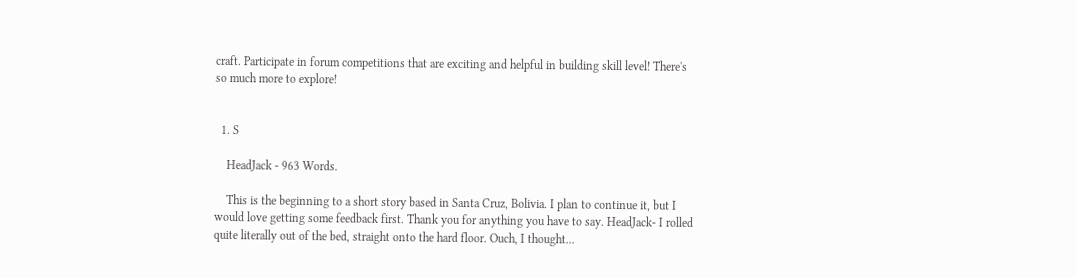craft. Participate in forum competitions that are exciting and helpful in building skill level! There's so much more to explore!


  1. S

    HeadJack - 963 Words.

    This is the beginning to a short story based in Santa Cruz, Bolivia. I plan to continue it, but I would love getting some feedback first. Thank you for anything you have to say. HeadJack- I rolled quite literally out of the bed, straight onto the hard floor. Ouch, I thought...